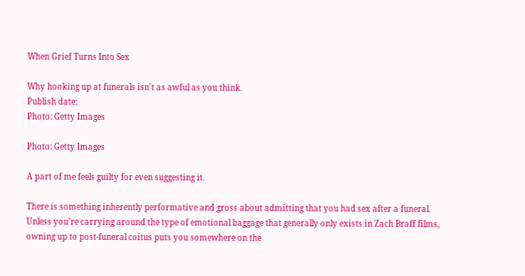When Grief Turns Into Sex

Why hooking up at funerals isn't as awful as you think.
Publish date:
Photo: Getty Images

Photo: Getty Images

A part of me feels guilty for even suggesting it.

There is something inherently performative and gross about admitting that you had sex after a funeral. Unless you’re carrying around the type of emotional baggage that generally only exists in Zach Braff films, owning up to post-funeral coitus puts you somewhere on the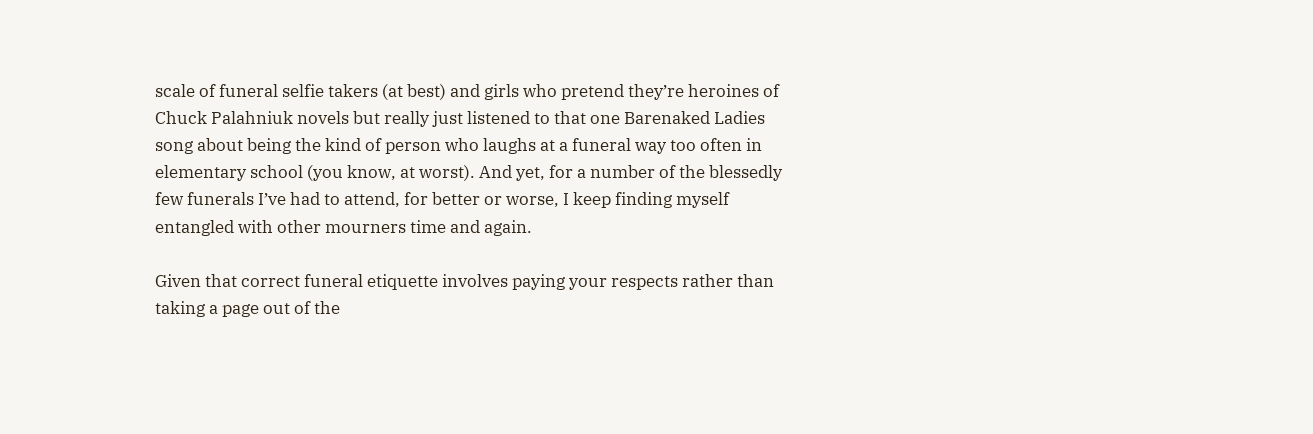scale of funeral selfie takers (at best) and girls who pretend they’re heroines of Chuck Palahniuk novels but really just listened to that one Barenaked Ladies song about being the kind of person who laughs at a funeral way too often in elementary school (you know, at worst). And yet, for a number of the blessedly few funerals I’ve had to attend, for better or worse, I keep finding myself entangled with other mourners time and again.

Given that correct funeral etiquette involves paying your respects rather than taking a page out of the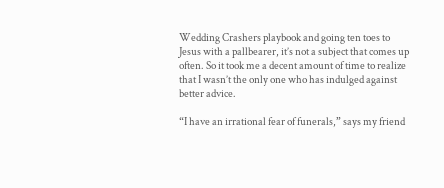Wedding Crashers playbook and going ten toes to Jesus with a pallbearer, it’s not a subject that comes up often. So it took me a decent amount of time to realize that I wasn’t the only one who has indulged against better advice.

“I have an irrational fear of funerals,” says my friend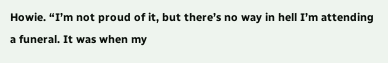Howie. “I’m not proud of it, but there’s no way in hell I’m attending a funeral. It was when my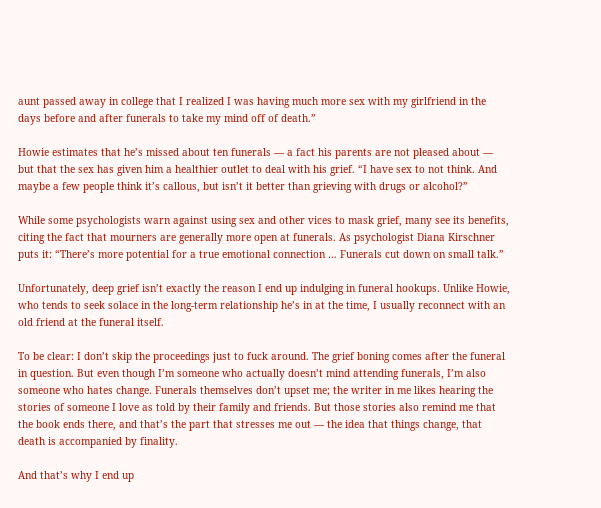aunt passed away in college that I realized I was having much more sex with my girlfriend in the days before and after funerals to take my mind off of death.”

Howie estimates that he’s missed about ten funerals — a fact his parents are not pleased about — but that the sex has given him a healthier outlet to deal with his grief. “I have sex to not think. And maybe a few people think it’s callous, but isn’t it better than grieving with drugs or alcohol?”

While some psychologists warn against using sex and other vices to mask grief, many see its benefits, citing the fact that mourners are generally more open at funerals. As psychologist Diana Kirschner puts it: “There’s more potential for a true emotional connection … Funerals cut down on small talk.”

Unfortunately, deep grief isn’t exactly the reason I end up indulging in funeral hookups. Unlike Howie, who tends to seek solace in the long-term relationship he’s in at the time, I usually reconnect with an old friend at the funeral itself.

To be clear: I don’t skip the proceedings just to fuck around. The grief boning comes after the funeral in question. But even though I’m someone who actually doesn’t mind attending funerals, I’m also someone who hates change. Funerals themselves don’t upset me; the writer in me likes hearing the stories of someone I love as told by their family and friends. But those stories also remind me that the book ends there, and that’s the part that stresses me out — the idea that things change, that death is accompanied by finality.

And that’s why I end up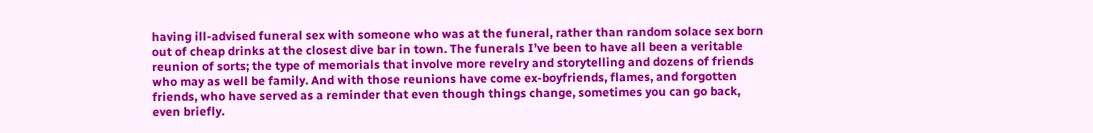having ill-advised funeral sex with someone who was at the funeral, rather than random solace sex born out of cheap drinks at the closest dive bar in town. The funerals I’ve been to have all been a veritable reunion of sorts; the type of memorials that involve more revelry and storytelling and dozens of friends who may as well be family. And with those reunions have come ex-boyfriends, flames, and forgotten friends, who have served as a reminder that even though things change, sometimes you can go back, even briefly.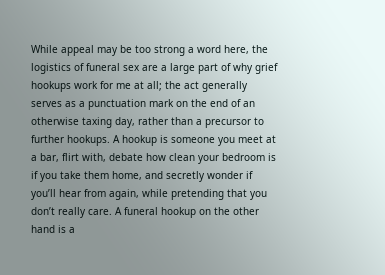While appeal may be too strong a word here, the logistics of funeral sex are a large part of why grief hookups work for me at all; the act generally serves as a punctuation mark on the end of an otherwise taxing day, rather than a precursor to further hookups. A hookup is someone you meet at a bar, flirt with, debate how clean your bedroom is if you take them home, and secretly wonder if you’ll hear from again, while pretending that you don’t really care. A funeral hookup on the other hand is a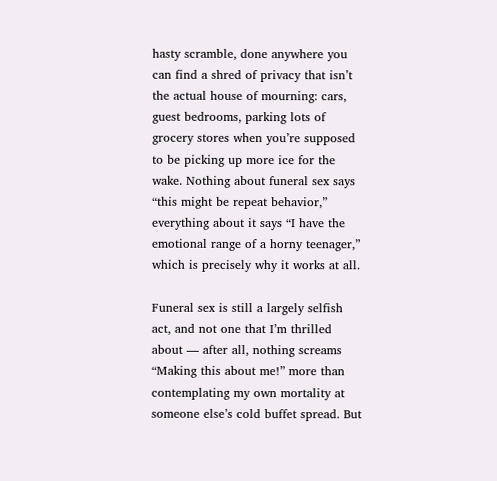hasty scramble, done anywhere you can find a shred of privacy that isn’t the actual house of mourning: cars, guest bedrooms, parking lots of grocery stores when you’re supposed to be picking up more ice for the wake. Nothing about funeral sex says “this might be repeat behavior,” everything about it says “I have the emotional range of a horny teenager,” which is precisely why it works at all.

Funeral sex is still a largely selfish act, and not one that I’m thrilled about — after all, nothing screams “Making this about me!” more than contemplating my own mortality at someone else’s cold buffet spread. But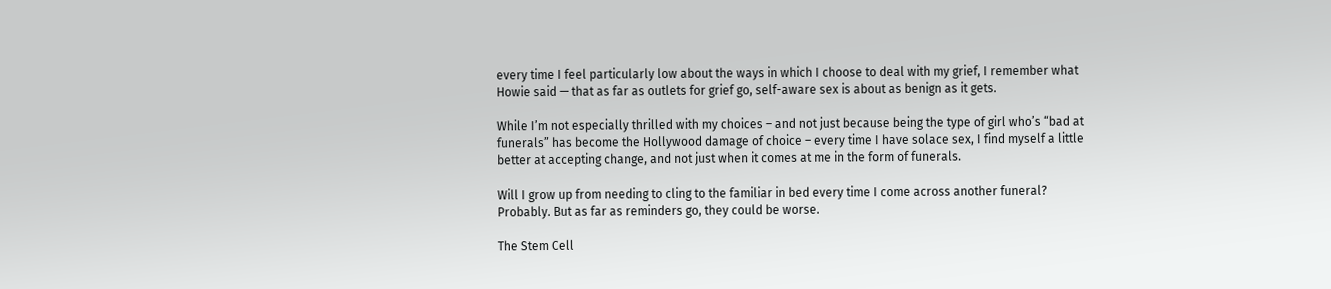every time I feel particularly low about the ways in which I choose to deal with my grief, I remember what Howie said — that as far as outlets for grief go, self-aware sex is about as benign as it gets.

While I’m not especially thrilled with my choices – and not just because being the type of girl who’s “bad at funerals” has become the Hollywood damage of choice – every time I have solace sex, I find myself a little better at accepting change, and not just when it comes at me in the form of funerals.

Will I grow up from needing to cling to the familiar in bed every time I come across another funeral? Probably. But as far as reminders go, they could be worse.

The Stem Cell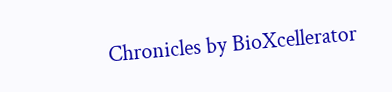Chronicles by BioXcellerator